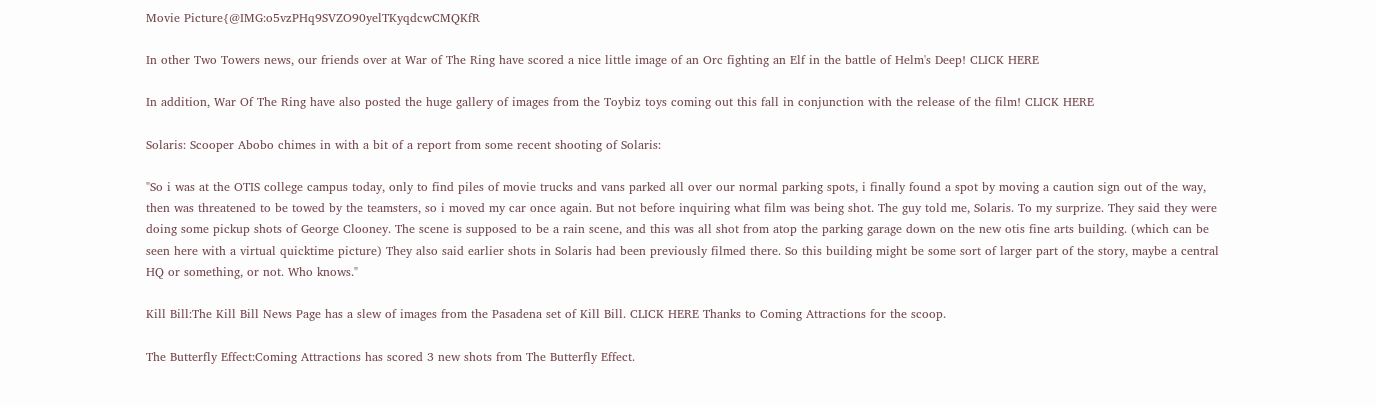Movie Picture{@IMG:o5vzPHq9SVZO90yelTKyqdcwCMQKfR

In other Two Towers news, our friends over at War of The Ring have scored a nice little image of an Orc fighting an Elf in the battle of Helm's Deep! CLICK HERE

In addition, War Of The Ring have also posted the huge gallery of images from the Toybiz toys coming out this fall in conjunction with the release of the film! CLICK HERE

Solaris: Scooper Abobo chimes in with a bit of a report from some recent shooting of Solaris:

"So i was at the OTIS college campus today, only to find piles of movie trucks and vans parked all over our normal parking spots, i finally found a spot by moving a caution sign out of the way, then was threatened to be towed by the teamsters, so i moved my car once again. But not before inquiring what film was being shot. The guy told me, Solaris. To my surprize. They said they were doing some pickup shots of George Clooney. The scene is supposed to be a rain scene, and this was all shot from atop the parking garage down on the new otis fine arts building. (which can be seen here with a virtual quicktime picture) They also said earlier shots in Solaris had been previously filmed there. So this building might be some sort of larger part of the story, maybe a central HQ or something, or not. Who knows."

Kill Bill:The Kill Bill News Page has a slew of images from the Pasadena set of Kill Bill. CLICK HERE Thanks to Coming Attractions for the scoop.

The Butterfly Effect:Coming Attractions has scored 3 new shots from The Butterfly Effect.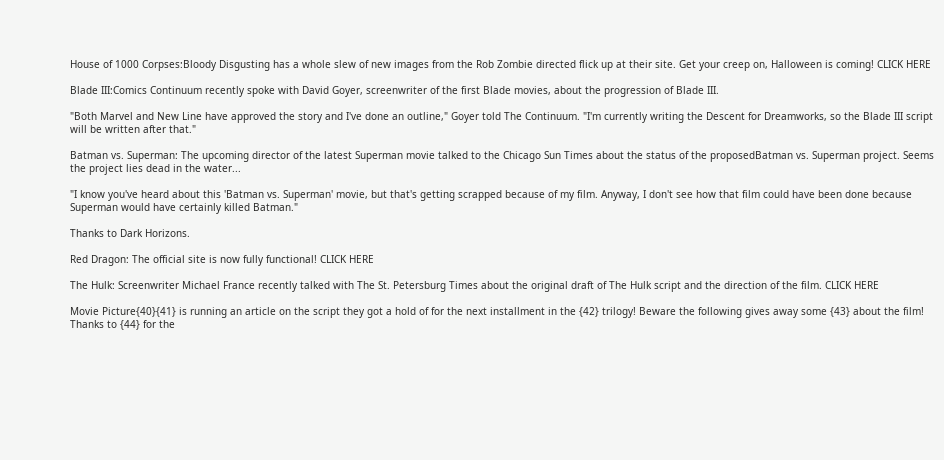House of 1000 Corpses:Bloody Disgusting has a whole slew of new images from the Rob Zombie directed flick up at their site. Get your creep on, Halloween is coming! CLICK HERE

Blade III:Comics Continuum recently spoke with David Goyer, screenwriter of the first Blade movies, about the progression of Blade III.

"Both Marvel and New Line have approved the story and I've done an outline," Goyer told The Continuum. "I'm currently writing the Descent for Dreamworks, so the Blade III script will be written after that."

Batman vs. Superman: The upcoming director of the latest Superman movie talked to the Chicago Sun Times about the status of the proposedBatman vs. Superman project. Seems the project lies dead in the water...

"I know you've heard about this 'Batman vs. Superman' movie, but that's getting scrapped because of my film. Anyway, I don't see how that film could have been done because Superman would have certainly killed Batman."

Thanks to Dark Horizons.

Red Dragon: The official site is now fully functional! CLICK HERE

The Hulk: Screenwriter Michael France recently talked with The St. Petersburg Times about the original draft of The Hulk script and the direction of the film. CLICK HERE

Movie Picture{40}{41} is running an article on the script they got a hold of for the next installment in the {42} trilogy! Beware the following gives away some {43} about the film! Thanks to {44} for the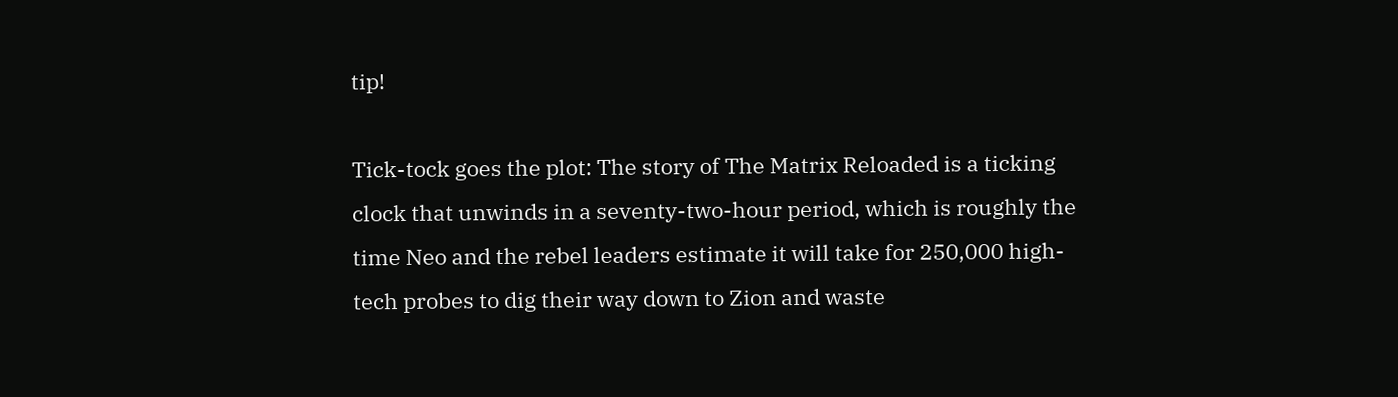tip!

Tick-tock goes the plot: The story of The Matrix Reloaded is a ticking clock that unwinds in a seventy-two-hour period, which is roughly the time Neo and the rebel leaders estimate it will take for 250,000 high-tech probes to dig their way down to Zion and waste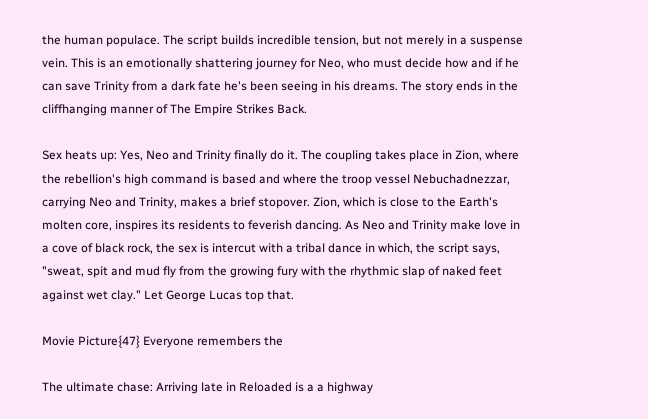the human populace. The script builds incredible tension, but not merely in a suspense vein. This is an emotionally shattering journey for Neo, who must decide how and if he can save Trinity from a dark fate he's been seeing in his dreams. The story ends in the cliffhanging manner of The Empire Strikes Back.

Sex heats up: Yes, Neo and Trinity finally do it. The coupling takes place in Zion, where the rebellion's high command is based and where the troop vessel Nebuchadnezzar, carrying Neo and Trinity, makes a brief stopover. Zion, which is close to the Earth's molten core, inspires its residents to feverish dancing. As Neo and Trinity make love in a cove of black rock, the sex is intercut with a tribal dance in which, the script says, "sweat, spit and mud fly from the growing fury with the rhythmic slap of naked feet against wet clay." Let George Lucas top that.

Movie Picture{47} Everyone remembers the

The ultimate chase: Arriving late in Reloaded is a a highway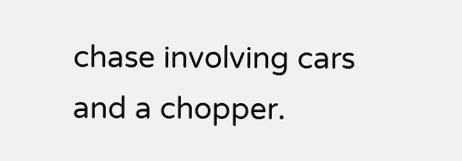chase involving cars and a chopper.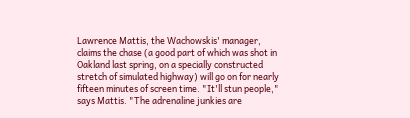Lawrence Mattis, the Wachowskis' manager, claims the chase (a good part of which was shot in Oakland last spring, on a specially constructed stretch of simulated highway) will go on for nearly fifteen minutes of screen time. "It'll stun people," says Mattis. "The adrenaline junkies are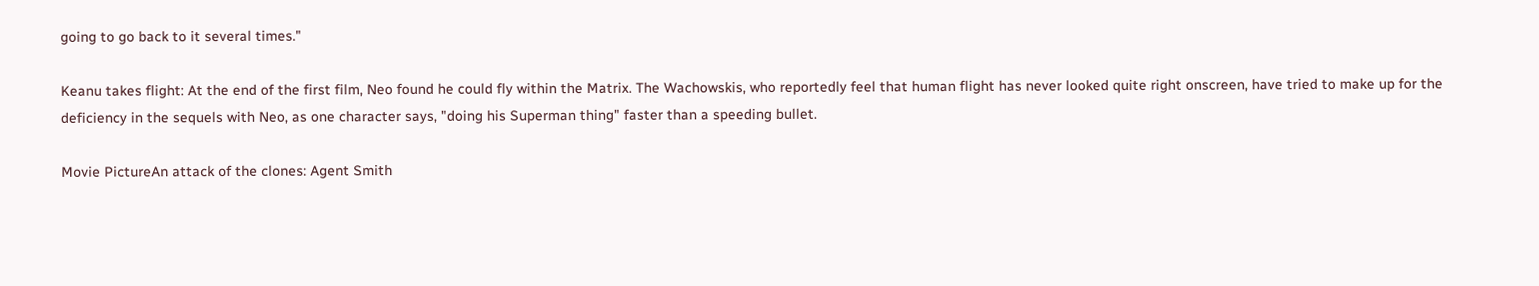going to go back to it several times."

Keanu takes flight: At the end of the first film, Neo found he could fly within the Matrix. The Wachowskis, who reportedly feel that human flight has never looked quite right onscreen, have tried to make up for the deficiency in the sequels with Neo, as one character says, "doing his Superman thing" faster than a speeding bullet.

Movie PictureAn attack of the clones: Agent Smith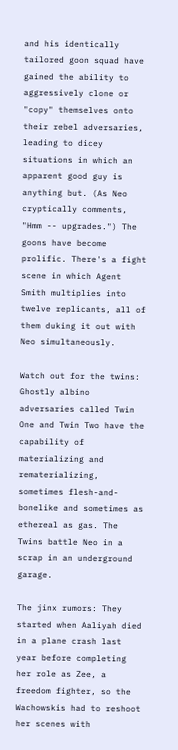and his identically tailored goon squad have gained the ability to aggressively clone or "copy" themselves onto their rebel adversaries, leading to dicey situations in which an apparent good guy is anything but. (As Neo cryptically comments, "Hmm -- upgrades.") The goons have become prolific. There's a fight scene in which Agent Smith multiplies into twelve replicants, all of them duking it out with Neo simultaneously.

Watch out for the twins: Ghostly albino adversaries called Twin One and Twin Two have the capability of materializing and rematerializing, sometimes flesh-and-bonelike and sometimes as ethereal as gas. The Twins battle Neo in a scrap in an underground garage.

The jinx rumors: They started when Aaliyah died in a plane crash last year before completing her role as Zee, a freedom fighter, so the Wachowskis had to reshoot her scenes with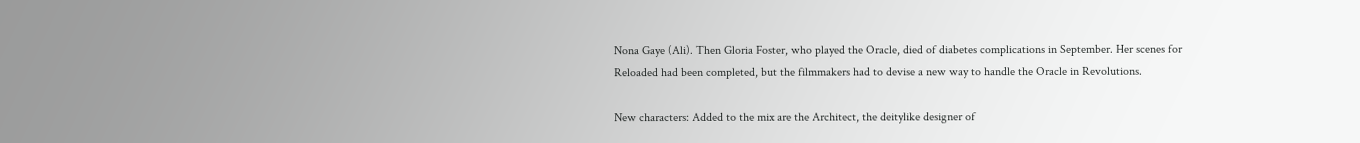Nona Gaye (Ali). Then Gloria Foster, who played the Oracle, died of diabetes complications in September. Her scenes for Reloaded had been completed, but the filmmakers had to devise a new way to handle the Oracle in Revolutions.

New characters: Added to the mix are the Architect, the deitylike designer of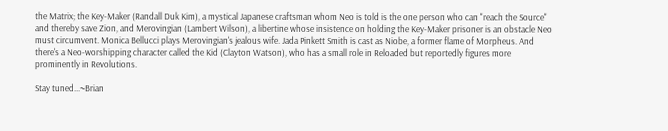the Matrix; the Key-Maker (Randall Duk Kim), a mystical Japanese craftsman whom Neo is told is the one person who can "reach the Source" and thereby save Zion, and Merovingian (Lambert Wilson), a libertine whose insistence on holding the Key-Maker prisoner is an obstacle Neo must circumvent. Monica Bellucci plays Merovingian's jealous wife. Jada Pinkett Smith is cast as Niobe, a former flame of Morpheus. And there's a Neo-worshipping character called the Kid (Clayton Watson), who has a small role in Reloaded but reportedly figures more prominently in Revolutions.

Stay tuned...~Brian